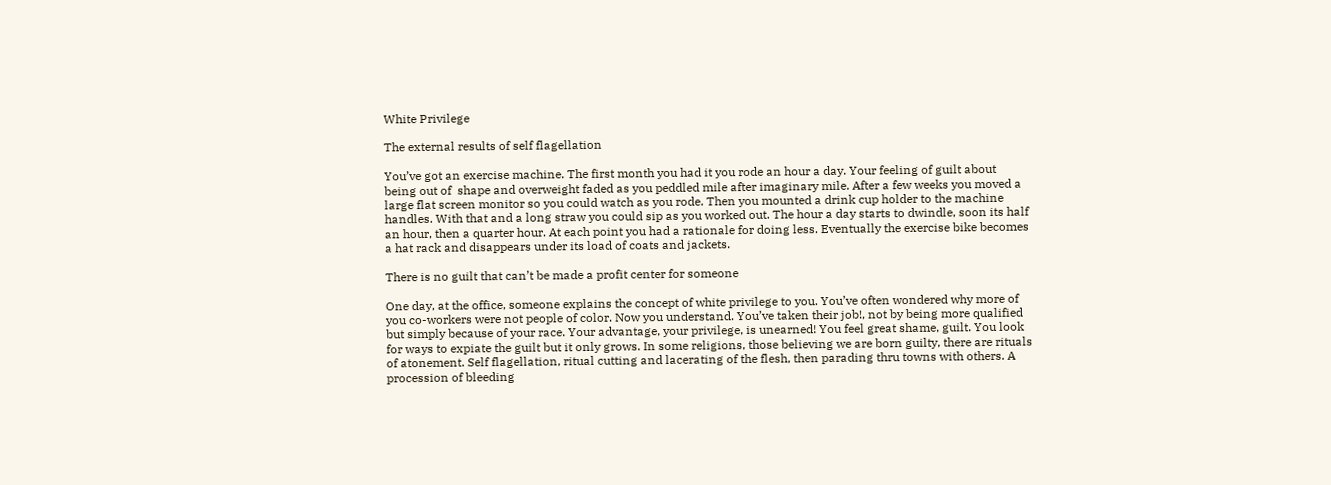White Privilege

The external results of self flagellation

You’ve got an exercise machine. The first month you had it you rode an hour a day. Your feeling of guilt about being out of  shape and overweight faded as you peddled mile after imaginary mile. After a few weeks you moved a large flat screen monitor so you could watch as you rode. Then you mounted a drink cup holder to the machine handles. With that and a long straw you could sip as you worked out. The hour a day starts to dwindle, soon its half an hour, then a quarter hour. At each point you had a rationale for doing less. Eventually the exercise bike becomes a hat rack and disappears under its load of coats and jackets.

There is no guilt that can’t be made a profit center for someone

One day, at the office, someone explains the concept of white privilege to you. You’ve often wondered why more of you co-workers were not people of color. Now you understand. You’ve taken their job!, not by being more qualified but simply because of your race. Your advantage, your privilege, is unearned! You feel great shame, guilt. You look for ways to expiate the guilt but it only grows. In some religions, those believing we are born guilty, there are rituals of atonement. Self flagellation, ritual cutting and lacerating of the flesh, then parading thru towns with others. A procession of bleeding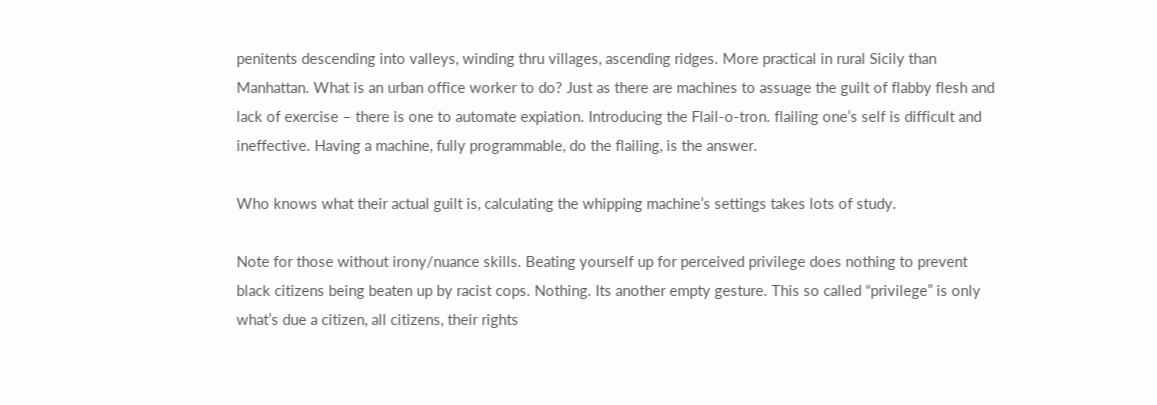penitents descending into valleys, winding thru villages, ascending ridges. More practical in rural Sicily than Manhattan. What is an urban office worker to do? Just as there are machines to assuage the guilt of flabby flesh and lack of exercise – there is one to automate expiation. Introducing the Flail-o-tron. flailing one’s self is difficult and ineffective. Having a machine, fully programmable, do the flailing, is the answer.

Who knows what their actual guilt is, calculating the whipping machine’s settings takes lots of study.

Note for those without irony/nuance skills. Beating yourself up for perceived privilege does nothing to prevent black citizens being beaten up by racist cops. Nothing. Its another empty gesture. This so called “privilege” is only what’s due a citizen, all citizens, their rights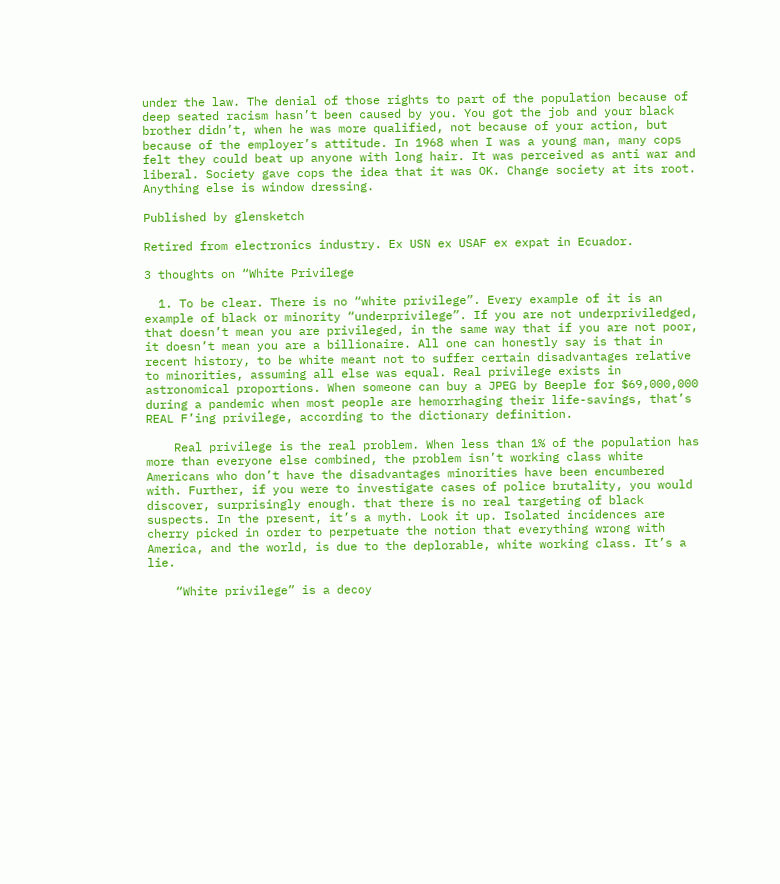under the law. The denial of those rights to part of the population because of deep seated racism hasn’t been caused by you. You got the job and your black brother didn’t, when he was more qualified, not because of your action, but because of the employer’s attitude. In 1968 when I was a young man, many cops felt they could beat up anyone with long hair. It was perceived as anti war and liberal. Society gave cops the idea that it was OK. Change society at its root. Anything else is window dressing.

Published by glensketch

Retired from electronics industry. Ex USN ex USAF ex expat in Ecuador.

3 thoughts on “White Privilege

  1. To be clear. There is no “white privilege”. Every example of it is an example of black or minority “underprivilege”. If you are not underpriviledged, that doesn’t mean you are privileged, in the same way that if you are not poor, it doesn’t mean you are a billionaire. All one can honestly say is that in recent history, to be white meant not to suffer certain disadvantages relative to minorities, assuming all else was equal. Real privilege exists in astronomical proportions. When someone can buy a JPEG by Beeple for $69,000,000 during a pandemic when most people are hemorrhaging their life-savings, that’s REAL F’ing privilege, according to the dictionary definition.

    Real privilege is the real problem. When less than 1% of the population has more than everyone else combined, the problem isn’t working class white Americans who don’t have the disadvantages minorities have been encumbered with. Further, if you were to investigate cases of police brutality, you would discover, surprisingly enough. that there is no real targeting of black suspects. In the present, it’s a myth. Look it up. Isolated incidences are cherry picked in order to perpetuate the notion that everything wrong with America, and the world, is due to the deplorable, white working class. It’s a lie.

    “White privilege” is a decoy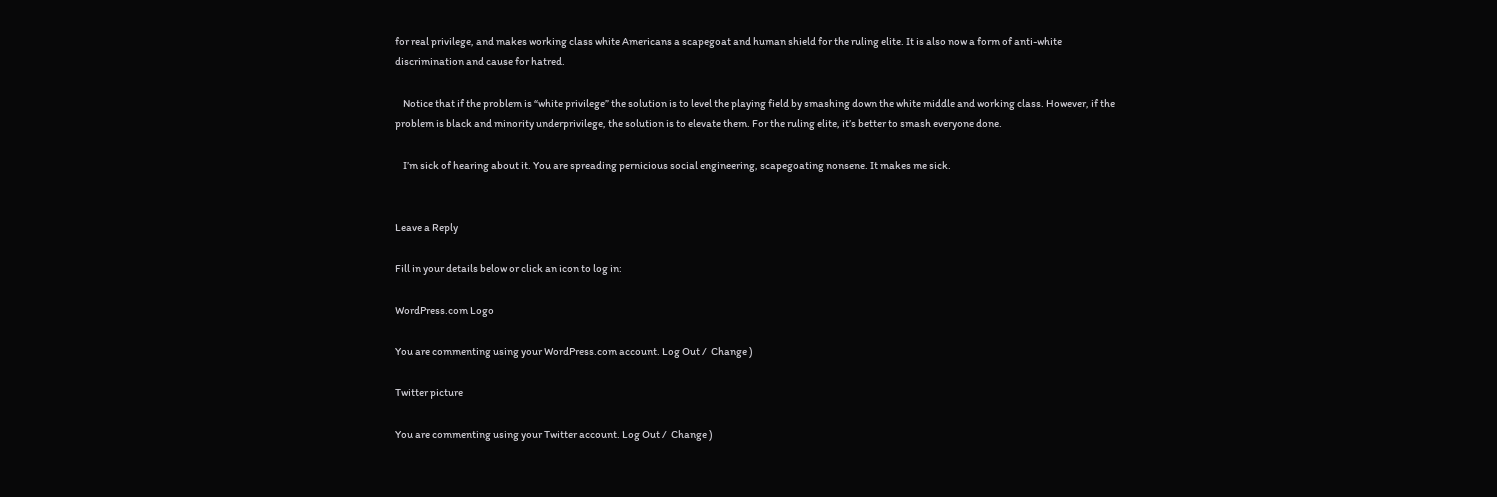for real privilege, and makes working class white Americans a scapegoat and human shield for the ruling elite. It is also now a form of anti-white discrimination and cause for hatred.

    Notice that if the problem is “white privilege” the solution is to level the playing field by smashing down the white middle and working class. However, if the problem is black and minority underprivilege, the solution is to elevate them. For the ruling elite, it’s better to smash everyone done.

    I’m sick of hearing about it. You are spreading pernicious social engineering, scapegoating nonsene. It makes me sick.


Leave a Reply

Fill in your details below or click an icon to log in:

WordPress.com Logo

You are commenting using your WordPress.com account. Log Out /  Change )

Twitter picture

You are commenting using your Twitter account. Log Out /  Change )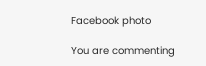Facebook photo

You are commenting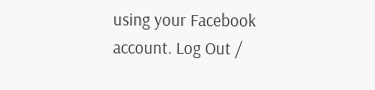using your Facebook account. Log Out /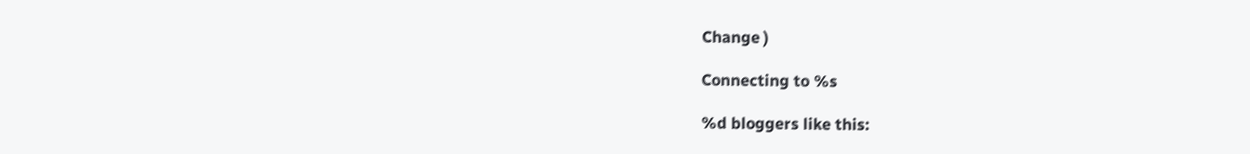Change )

Connecting to %s

%d bloggers like this: